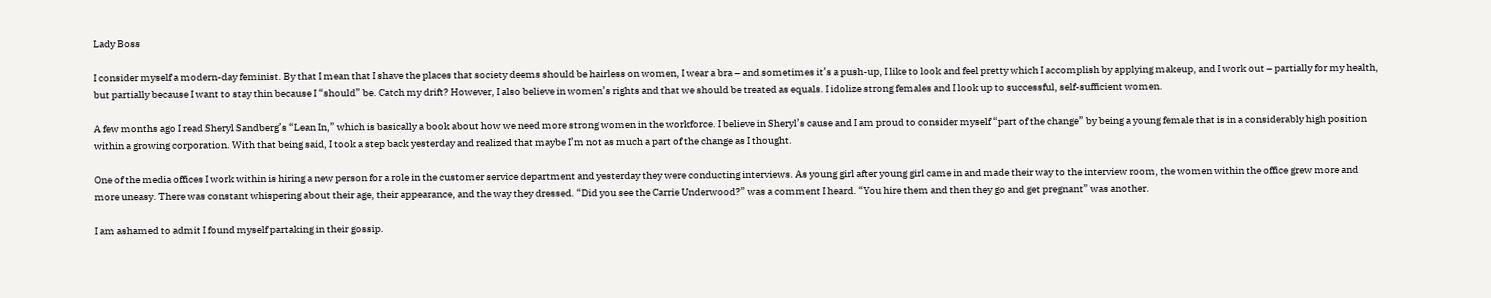Lady Boss

I consider myself a modern-day feminist. By that I mean that I shave the places that society deems should be hairless on women, I wear a bra – and sometimes it’s a push-up, I like to look and feel pretty which I accomplish by applying makeup, and I work out – partially for my health, but partially because I want to stay thin because I “should” be. Catch my drift? However, I also believe in women’s rights and that we should be treated as equals. I idolize strong females and I look up to successful, self-sufficient women.

A few months ago I read Sheryl Sandberg’s “Lean In,” which is basically a book about how we need more strong women in the workforce. I believe in Sheryl’s cause and I am proud to consider myself “part of the change” by being a young female that is in a considerably high position within a growing corporation. With that being said, I took a step back yesterday and realized that maybe I’m not as much a part of the change as I thought.

One of the media offices I work within is hiring a new person for a role in the customer service department and yesterday they were conducting interviews. As young girl after young girl came in and made their way to the interview room, the women within the office grew more and more uneasy. There was constant whispering about their age, their appearance, and the way they dressed. “Did you see the Carrie Underwood?” was a comment I heard. “You hire them and then they go and get pregnant” was another.

I am ashamed to admit I found myself partaking in their gossip.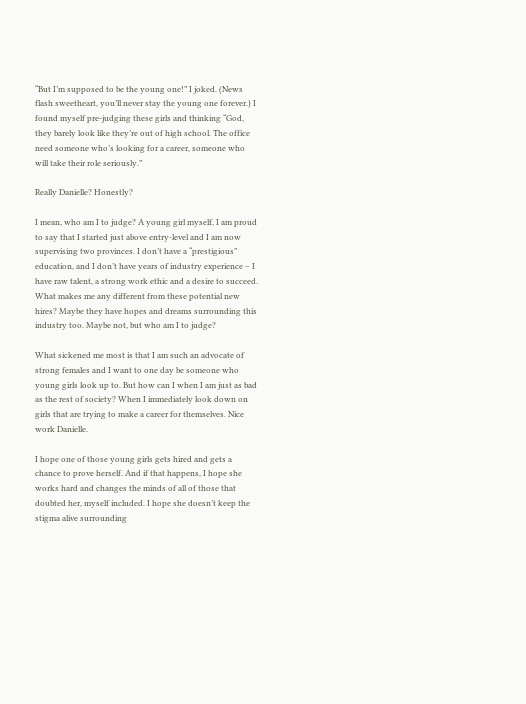“But I’m supposed to be the young one!” I joked. (News flash sweetheart, you’ll never stay the young one forever.) I found myself pre-judging these girls and thinking “God, they barely look like they’re out of high school. The office need someone who’s looking for a career, someone who will take their role seriously.”

Really Danielle? Honestly?

I mean, who am I to judge? A young girl myself, I am proud to say that I started just above entry-level and I am now supervising two provinces. I don’t have a “prestigious” education, and I don’t have years of industry experience – I have raw talent, a strong work ethic and a desire to succeed. What makes me any different from these potential new hires? Maybe they have hopes and dreams surrounding this industry too. Maybe not, but who am I to judge?

What sickened me most is that I am such an advocate of strong females and I want to one day be someone who young girls look up to. But how can I when I am just as bad as the rest of society? When I immediately look down on girls that are trying to make a career for themselves. Nice work Danielle.

I hope one of those young girls gets hired and gets a chance to prove herself. And if that happens, I hope she works hard and changes the minds of all of those that doubted her, myself included. I hope she doesn’t keep the stigma alive surrounding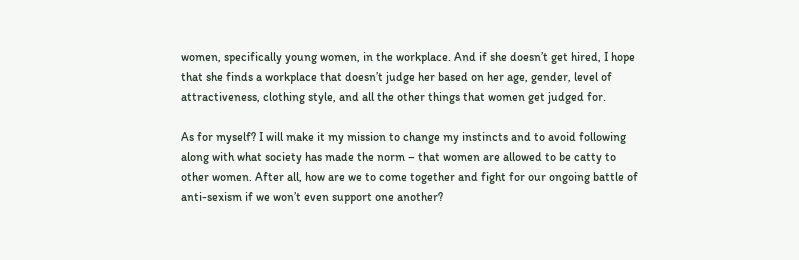women, specifically young women, in the workplace. And if she doesn’t get hired, I hope that she finds a workplace that doesn’t judge her based on her age, gender, level of attractiveness, clothing style, and all the other things that women get judged for.

As for myself? I will make it my mission to change my instincts and to avoid following along with what society has made the norm – that women are allowed to be catty to other women. After all, how are we to come together and fight for our ongoing battle of anti-sexism if we won’t even support one another?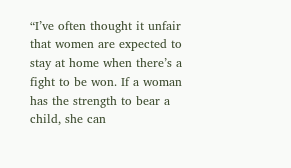“I’ve often thought it unfair that women are expected to stay at home when there’s a fight to be won. If a woman has the strength to bear a child, she can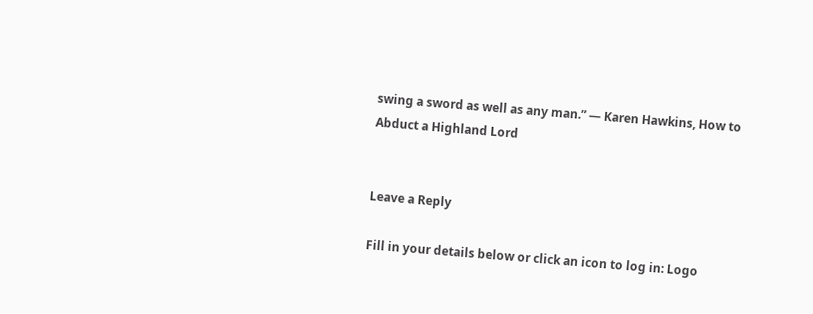swing a sword as well as any man.” ― Karen Hawkins, How to Abduct a Highland Lord


Leave a Reply

Fill in your details below or click an icon to log in: Logo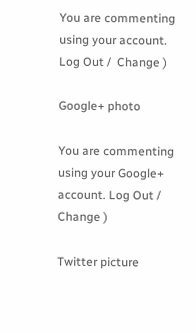You are commenting using your account. Log Out /  Change )

Google+ photo

You are commenting using your Google+ account. Log Out /  Change )

Twitter picture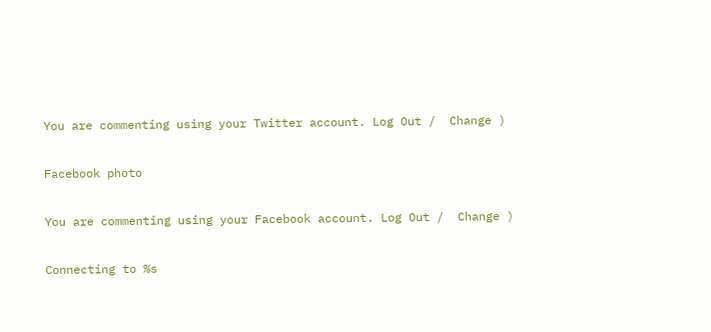You are commenting using your Twitter account. Log Out /  Change )

Facebook photo

You are commenting using your Facebook account. Log Out /  Change )

Connecting to %s